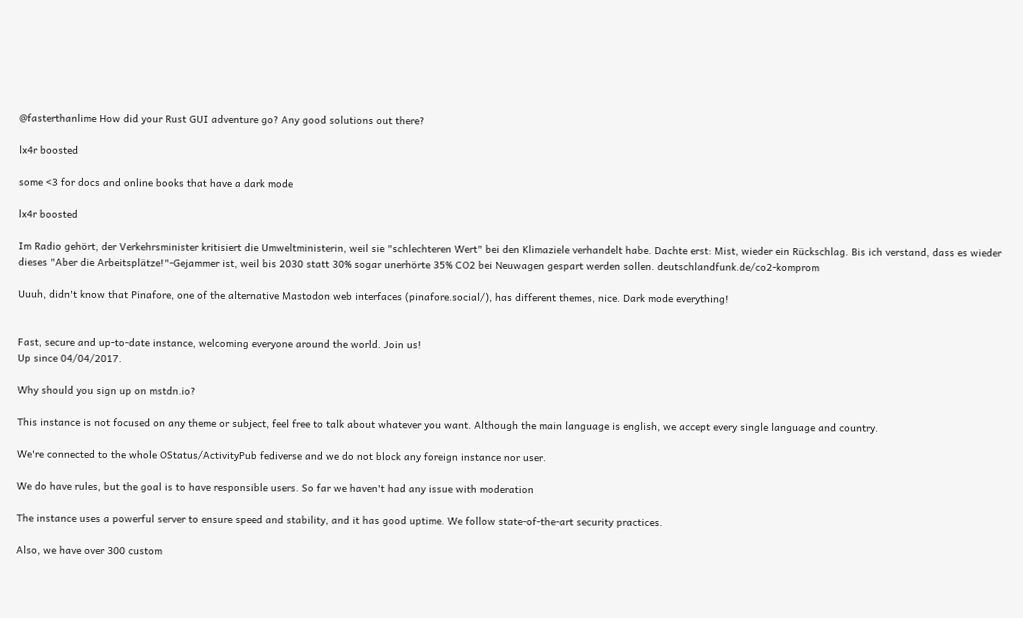@fasterthanlime How did your Rust GUI adventure go? Any good solutions out there?

lx4r boosted

some <3 for docs and online books that have a dark mode

lx4r boosted

Im Radio gehört, der Verkehrsminister kritisiert die Umweltministerin, weil sie "schlechteren Wert" bei den Klimaziele verhandelt habe. Dachte erst: Mist, wieder ein Rückschlag. Bis ich verstand, dass es wieder dieses "Aber die Arbeitsplätze!"-Gejammer ist, weil bis 2030 statt 30% sogar unerhörte 35% CO2 bei Neuwagen gespart werden sollen. deutschlandfunk.de/co2-komprom

Uuuh, didn't know that Pinafore, one of the alternative Mastodon web interfaces (pinafore.social/), has different themes, nice. Dark mode everything!


Fast, secure and up-to-date instance, welcoming everyone around the world. Join us!
Up since 04/04/2017.

Why should you sign up on mstdn.io?

This instance is not focused on any theme or subject, feel free to talk about whatever you want. Although the main language is english, we accept every single language and country.

We're connected to the whole OStatus/ActivityPub fediverse and we do not block any foreign instance nor user.

We do have rules, but the goal is to have responsible users. So far we haven't had any issue with moderation

The instance uses a powerful server to ensure speed and stability, and it has good uptime. We follow state-of-the-art security practices.

Also, we have over 300 custom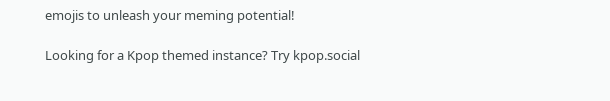emojis to unleash your meming potential!

Looking for a Kpop themed instance? Try kpop.social